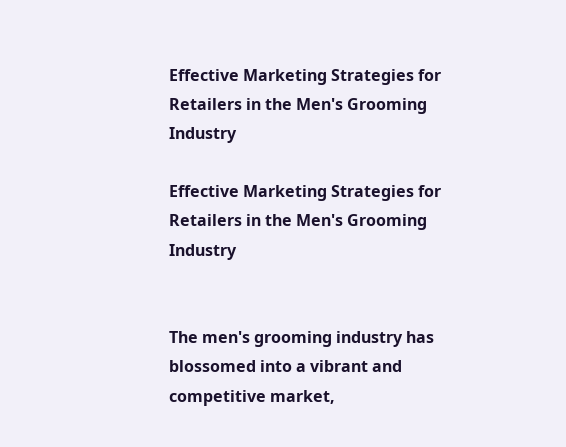Effective Marketing Strategies for Retailers in the Men's Grooming Industry

Effective Marketing Strategies for Retailers in the Men's Grooming Industry


The men's grooming industry has blossomed into a vibrant and competitive market,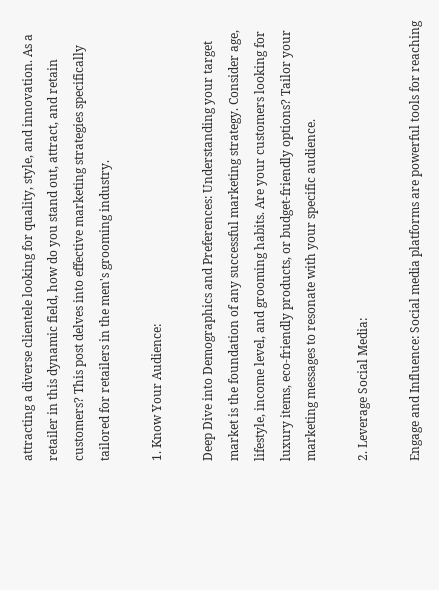attracting a diverse clientele looking for quality, style, and innovation. As a retailer in this dynamic field, how do you stand out, attract, and retain customers? This post delves into effective marketing strategies specifically tailored for retailers in the men's grooming industry.

1. Know Your Audience:

Deep Dive into Demographics and Preferences: Understanding your target market is the foundation of any successful marketing strategy. Consider age, lifestyle, income level, and grooming habits. Are your customers looking for luxury items, eco-friendly products, or budget-friendly options? Tailor your marketing messages to resonate with your specific audience.

2. Leverage Social Media:

Engage and Influence: Social media platforms are powerful tools for reaching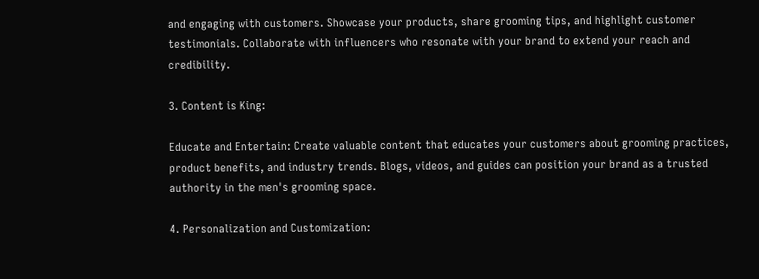and engaging with customers. Showcase your products, share grooming tips, and highlight customer testimonials. Collaborate with influencers who resonate with your brand to extend your reach and credibility.

3. Content is King:

Educate and Entertain: Create valuable content that educates your customers about grooming practices, product benefits, and industry trends. Blogs, videos, and guides can position your brand as a trusted authority in the men's grooming space.

4. Personalization and Customization: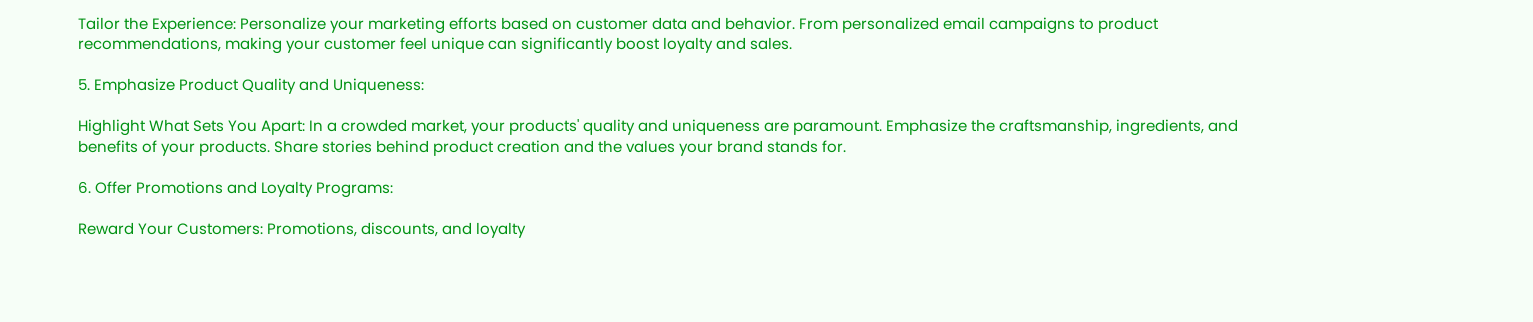Tailor the Experience: Personalize your marketing efforts based on customer data and behavior. From personalized email campaigns to product recommendations, making your customer feel unique can significantly boost loyalty and sales.

5. Emphasize Product Quality and Uniqueness:

Highlight What Sets You Apart: In a crowded market, your products' quality and uniqueness are paramount. Emphasize the craftsmanship, ingredients, and benefits of your products. Share stories behind product creation and the values your brand stands for.

6. Offer Promotions and Loyalty Programs:

Reward Your Customers: Promotions, discounts, and loyalty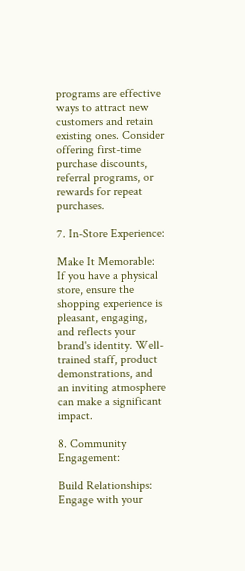programs are effective ways to attract new customers and retain existing ones. Consider offering first-time purchase discounts, referral programs, or rewards for repeat purchases.

7. In-Store Experience:

Make It Memorable: If you have a physical store, ensure the shopping experience is pleasant, engaging, and reflects your brand's identity. Well-trained staff, product demonstrations, and an inviting atmosphere can make a significant impact.

8. Community Engagement:

Build Relationships: Engage with your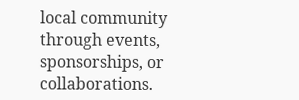local community through events, sponsorships, or collaborations.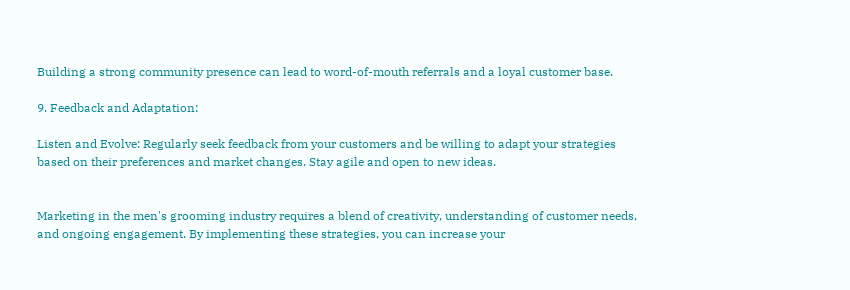Building a strong community presence can lead to word-of-mouth referrals and a loyal customer base.

9. Feedback and Adaptation:

Listen and Evolve: Regularly seek feedback from your customers and be willing to adapt your strategies based on their preferences and market changes. Stay agile and open to new ideas.


Marketing in the men's grooming industry requires a blend of creativity, understanding of customer needs, and ongoing engagement. By implementing these strategies, you can increase your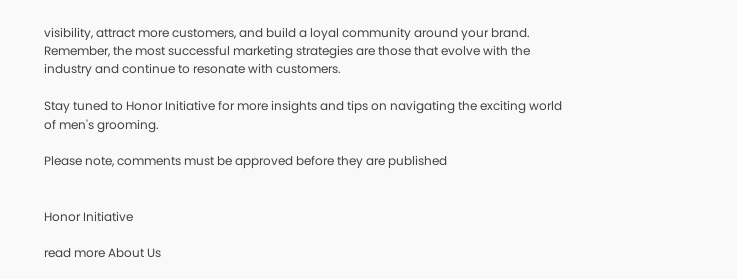visibility, attract more customers, and build a loyal community around your brand. Remember, the most successful marketing strategies are those that evolve with the industry and continue to resonate with customers.

Stay tuned to Honor Initiative for more insights and tips on navigating the exciting world of men's grooming.

Please note, comments must be approved before they are published


Honor Initiative

read more About Us